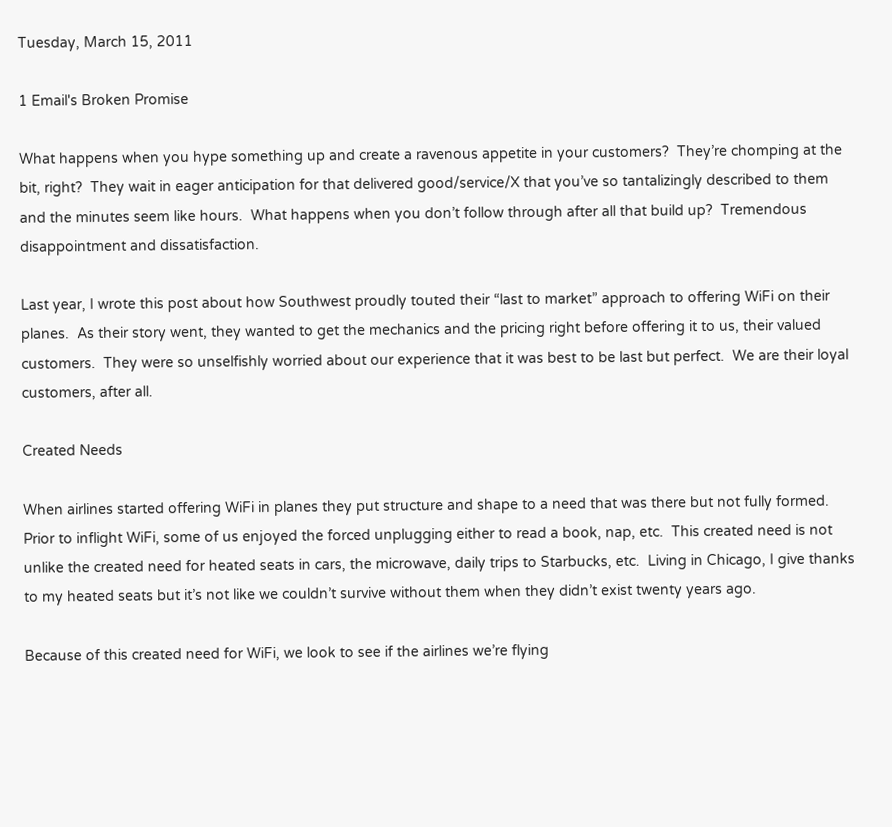Tuesday, March 15, 2011

1 Email's Broken Promise

What happens when you hype something up and create a ravenous appetite in your customers?  They’re chomping at the bit, right?  They wait in eager anticipation for that delivered good/service/X that you’ve so tantalizingly described to them and the minutes seem like hours.  What happens when you don’t follow through after all that build up?  Tremendous disappointment and dissatisfaction.

Last year, I wrote this post about how Southwest proudly touted their “last to market” approach to offering WiFi on their planes.  As their story went, they wanted to get the mechanics and the pricing right before offering it to us, their valued customers.  They were so unselfishly worried about our experience that it was best to be last but perfect.  We are their loyal customers, after all.

Created Needs

When airlines started offering WiFi in planes they put structure and shape to a need that was there but not fully formed.  Prior to inflight WiFi, some of us enjoyed the forced unplugging either to read a book, nap, etc.  This created need is not unlike the created need for heated seats in cars, the microwave, daily trips to Starbucks, etc.  Living in Chicago, I give thanks to my heated seats but it’s not like we couldn’t survive without them when they didn’t exist twenty years ago.

Because of this created need for WiFi, we look to see if the airlines we’re flying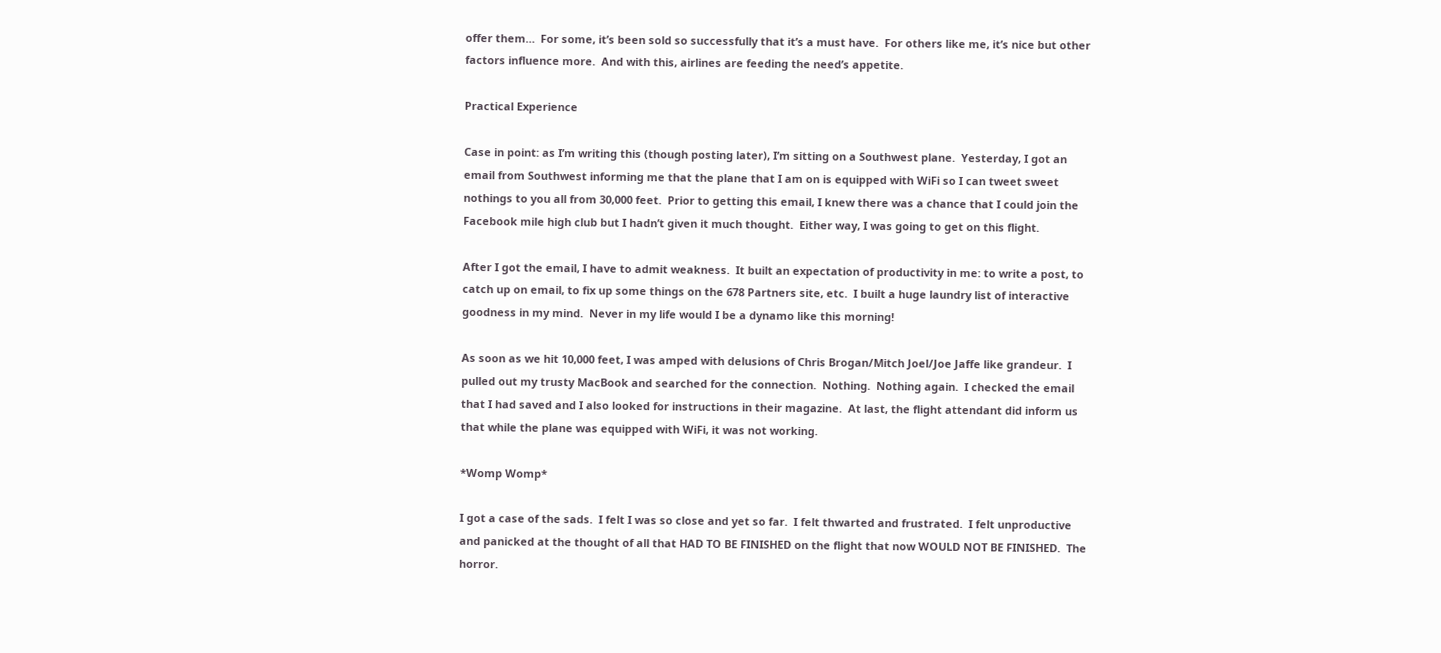offer them…  For some, it’s been sold so successfully that it’s a must have.  For others like me, it’s nice but other factors influence more.  And with this, airlines are feeding the need’s appetite.

Practical Experience

Case in point: as I’m writing this (though posting later), I’m sitting on a Southwest plane.  Yesterday, I got an email from Southwest informing me that the plane that I am on is equipped with WiFi so I can tweet sweet nothings to you all from 30,000 feet.  Prior to getting this email, I knew there was a chance that I could join the Facebook mile high club but I hadn’t given it much thought.  Either way, I was going to get on this flight.

After I got the email, I have to admit weakness.  It built an expectation of productivity in me: to write a post, to catch up on email, to fix up some things on the 678 Partners site, etc.  I built a huge laundry list of interactive goodness in my mind.  Never in my life would I be a dynamo like this morning!

As soon as we hit 10,000 feet, I was amped with delusions of Chris Brogan/Mitch Joel/Joe Jaffe like grandeur.  I pulled out my trusty MacBook and searched for the connection.  Nothing.  Nothing again.  I checked the email that I had saved and I also looked for instructions in their magazine.  At last, the flight attendant did inform us that while the plane was equipped with WiFi, it was not working.

*Womp Womp*

I got a case of the sads.  I felt I was so close and yet so far.  I felt thwarted and frustrated.  I felt unproductive and panicked at the thought of all that HAD TO BE FINISHED on the flight that now WOULD NOT BE FINISHED.  The horror.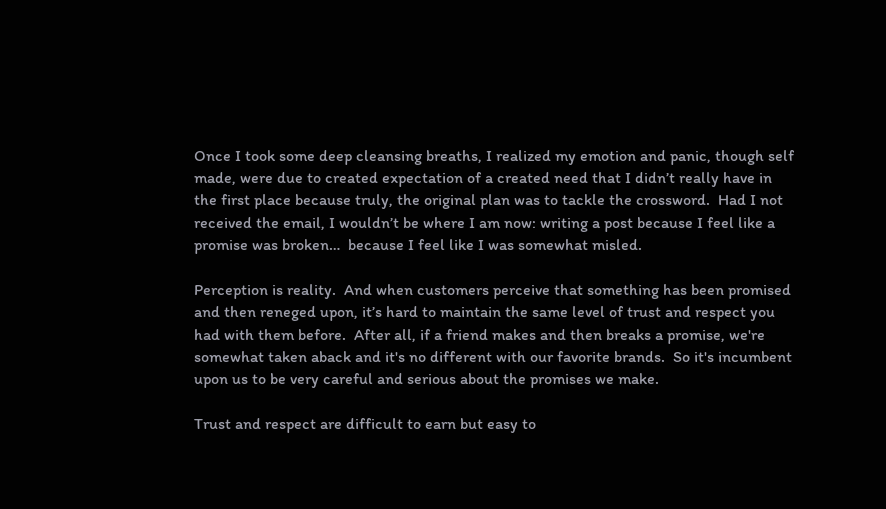Once I took some deep cleansing breaths, I realized my emotion and panic, though self made, were due to created expectation of a created need that I didn’t really have in the first place because truly, the original plan was to tackle the crossword.  Had I not received the email, I wouldn’t be where I am now: writing a post because I feel like a promise was broken…  because I feel like I was somewhat misled.

Perception is reality.  And when customers perceive that something has been promised and then reneged upon, it’s hard to maintain the same level of trust and respect you had with them before.  After all, if a friend makes and then breaks a promise, we're somewhat taken aback and it's no different with our favorite brands.  So it's incumbent upon us to be very careful and serious about the promises we make.

Trust and respect are difficult to earn but easy to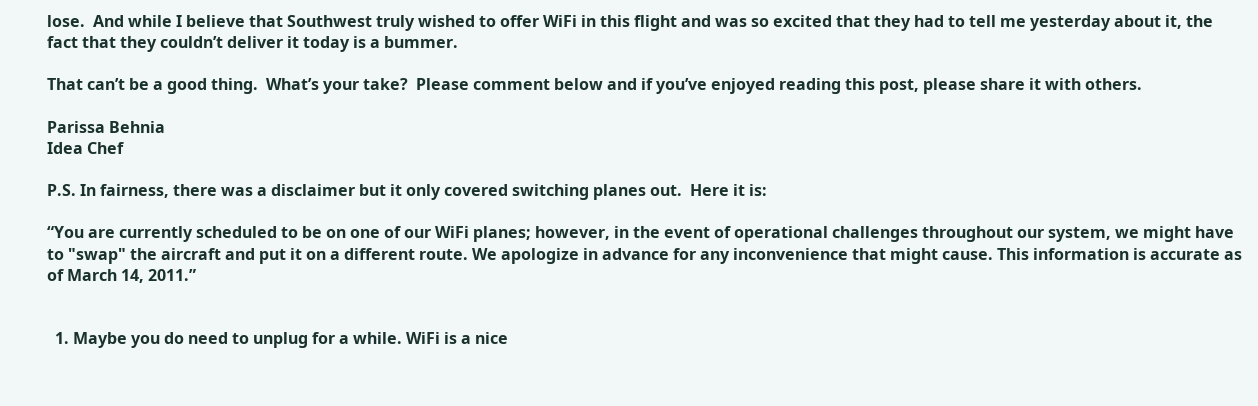lose.  And while I believe that Southwest truly wished to offer WiFi in this flight and was so excited that they had to tell me yesterday about it, the fact that they couldn’t deliver it today is a bummer.

That can’t be a good thing.  What’s your take?  Please comment below and if you’ve enjoyed reading this post, please share it with others.

Parissa Behnia
Idea Chef

P.S. In fairness, there was a disclaimer but it only covered switching planes out.  Here it is:

“You are currently scheduled to be on one of our WiFi planes; however, in the event of operational challenges throughout our system, we might have to "swap" the aircraft and put it on a different route. We apologize in advance for any inconvenience that might cause. This information is accurate as of March 14, 2011.”


  1. Maybe you do need to unplug for a while. WiFi is a nice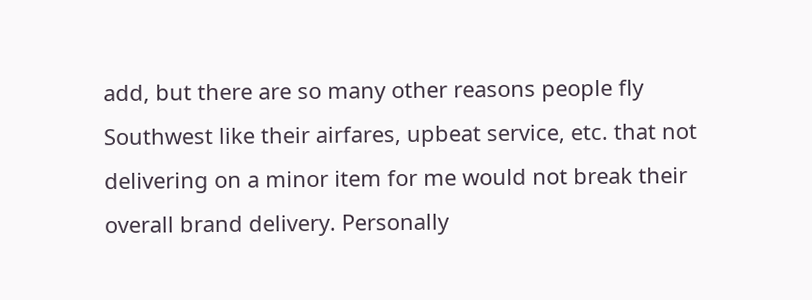add, but there are so many other reasons people fly Southwest like their airfares, upbeat service, etc. that not delivering on a minor item for me would not break their overall brand delivery. Personally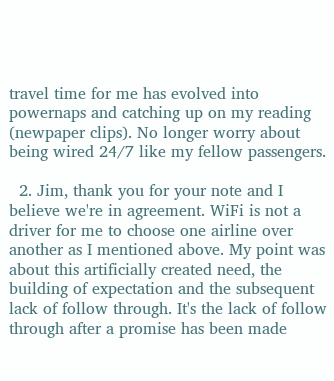travel time for me has evolved into powernaps and catching up on my reading (newpaper clips). No longer worry about being wired 24/7 like my fellow passengers.

  2. Jim, thank you for your note and I believe we're in agreement. WiFi is not a driver for me to choose one airline over another as I mentioned above. My point was about this artificially created need, the building of expectation and the subsequent lack of follow through. It's the lack of follow through after a promise has been made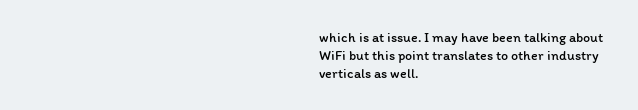which is at issue. I may have been talking about WiFi but this point translates to other industry verticals as well.